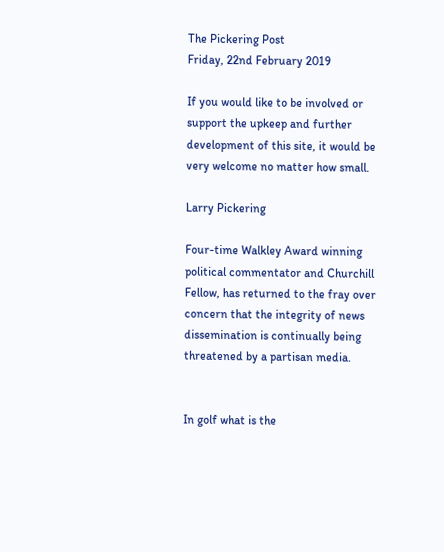The Pickering Post
Friday, 22nd February 2019

If you would like to be involved or support the upkeep and further development of this site, it would be very welcome no matter how small.

Larry Pickering

Four-time Walkley Award winning political commentator and Churchill Fellow, has returned to the fray over concern that the integrity of news dissemination is continually being threatened by a partisan media.


In golf what is the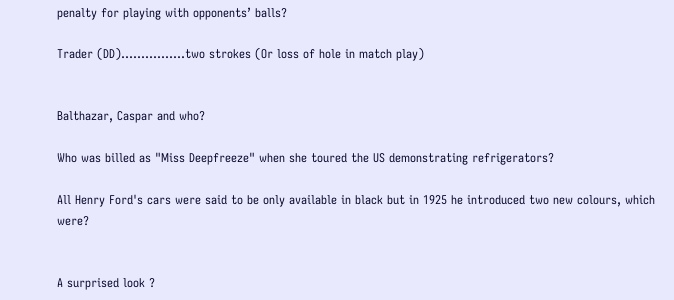penalty for playing with opponents’ balls?

Trader (DD)................two strokes (Or loss of hole in match play)


Balthazar, Caspar and who?

Who was billed as "Miss Deepfreeze" when she toured the US demonstrating refrigerators?

All Henry Ford's cars were said to be only available in black but in 1925 he introduced two new colours, which were?


A surprised look ?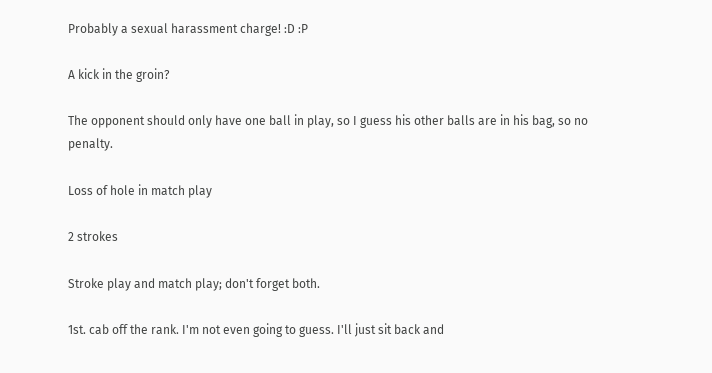Probably a sexual harassment charge! :D :P

A kick in the groin?

The opponent should only have one ball in play, so I guess his other balls are in his bag, so no penalty.

Loss of hole in match play

2 strokes

Stroke play and match play; don't forget both.

1st. cab off the rank. I'm not even going to guess. I'll just sit back and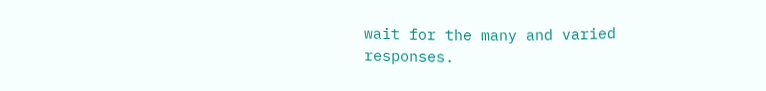wait for the many and varied responses.